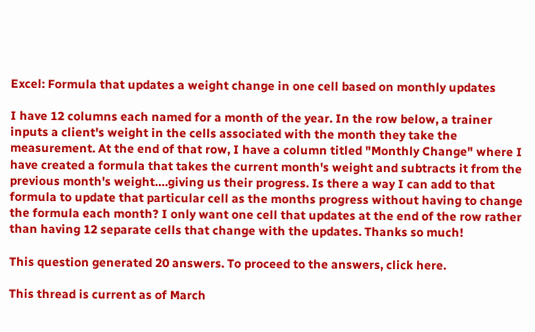Excel: Formula that updates a weight change in one cell based on monthly updates

I have 12 columns each named for a month of the year. In the row below, a trainer inputs a client's weight in the cells associated with the month they take the measurement. At the end of that row, I have a column titled "Monthly Change" where I have created a formula that takes the current month's weight and subtracts it from the previous month's weight….giving us their progress. Is there a way I can add to that formula to update that particular cell as the months progress without having to change the formula each month? I only want one cell that updates at the end of the row rather than having 12 separate cells that change with the updates. Thanks so much!

This question generated 20 answers. To proceed to the answers, click here.

This thread is current as of March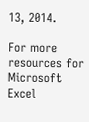13, 2014.

For more resources for Microsoft Excel